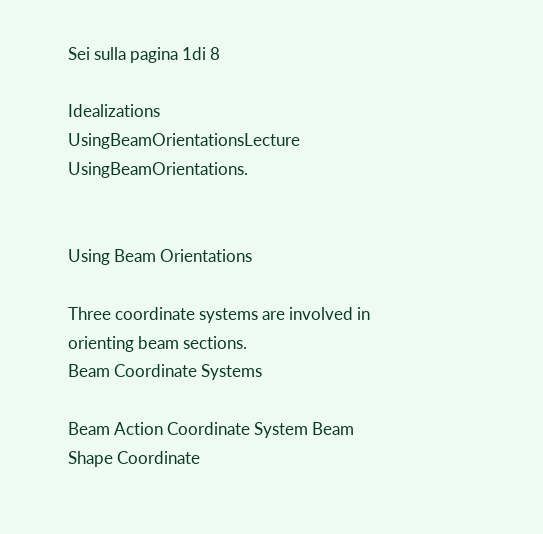Sei sulla pagina 1di 8

Idealizations UsingBeamOrientationsLecture UsingBeamOrientations.


Using Beam Orientations

Three coordinate systems are involved in orienting beam sections.
Beam Coordinate Systems

Beam Action Coordinate System Beam Shape Coordinate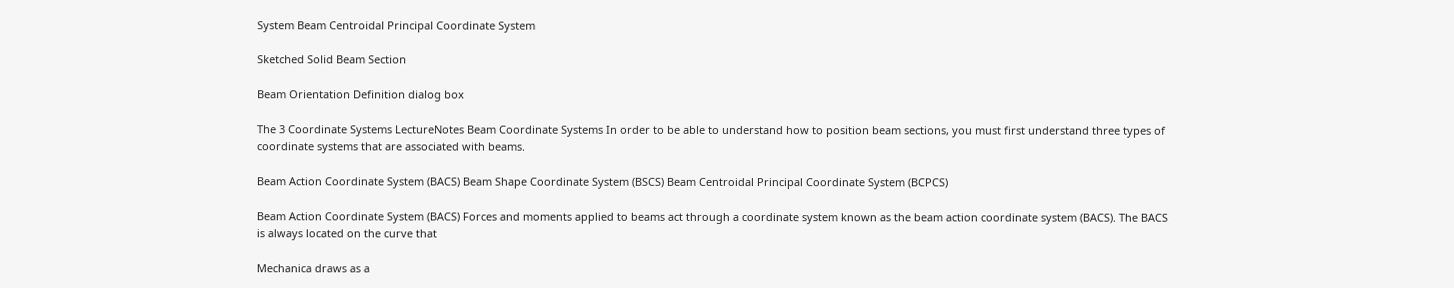System Beam Centroidal Principal Coordinate System

Sketched Solid Beam Section

Beam Orientation Definition dialog box

The 3 Coordinate Systems LectureNotes Beam Coordinate Systems In order to be able to understand how to position beam sections, you must first understand three types of coordinate systems that are associated with beams.

Beam Action Coordinate System (BACS) Beam Shape Coordinate System (BSCS) Beam Centroidal Principal Coordinate System (BCPCS)

Beam Action Coordinate System (BACS) Forces and moments applied to beams act through a coordinate system known as the beam action coordinate system (BACS). The BACS is always located on the curve that

Mechanica draws as a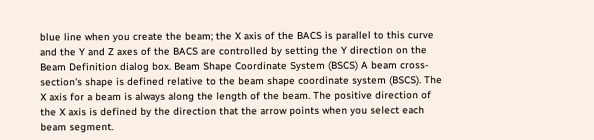blue line when you create the beam; the X axis of the BACS is parallel to this curve and the Y and Z axes of the BACS are controlled by setting the Y direction on the Beam Definition dialog box. Beam Shape Coordinate System (BSCS) A beam cross-section's shape is defined relative to the beam shape coordinate system (BSCS). The X axis for a beam is always along the length of the beam. The positive direction of the X axis is defined by the direction that the arrow points when you select each beam segment.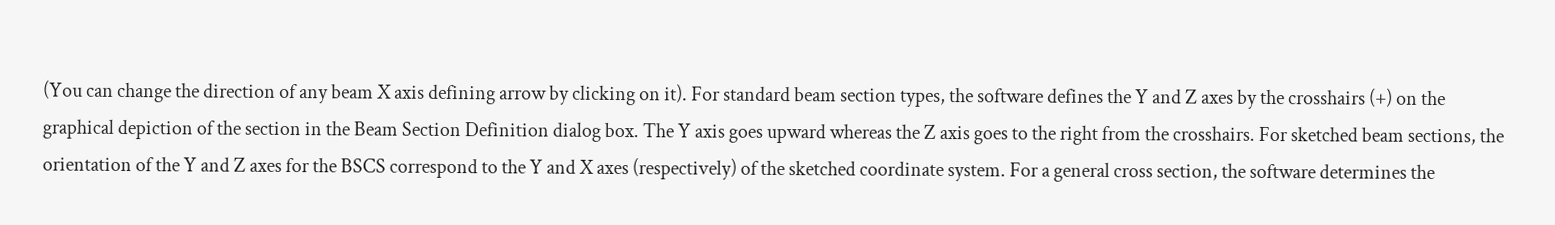(You can change the direction of any beam X axis defining arrow by clicking on it). For standard beam section types, the software defines the Y and Z axes by the crosshairs (+) on the graphical depiction of the section in the Beam Section Definition dialog box. The Y axis goes upward whereas the Z axis goes to the right from the crosshairs. For sketched beam sections, the orientation of the Y and Z axes for the BSCS correspond to the Y and X axes (respectively) of the sketched coordinate system. For a general cross section, the software determines the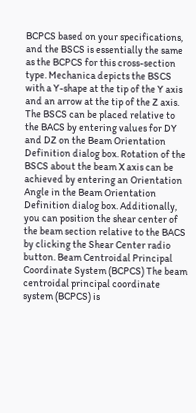BCPCS based on your specifications, and the BSCS is essentially the same as the BCPCS for this cross-section type. Mechanica depicts the BSCS with a Y-shape at the tip of the Y axis and an arrow at the tip of the Z axis. The BSCS can be placed relative to the BACS by entering values for DY and DZ on the Beam Orientation Definition dialog box. Rotation of the BSCS about the beam X axis can be achieved by entering an Orientation Angle in the Beam Orientation Definition dialog box. Additionally, you can position the shear center of the beam section relative to the BACS by clicking the Shear Center radio button. Beam Centroidal Principal Coordinate System (BCPCS) The beam centroidal principal coordinate system (BCPCS) is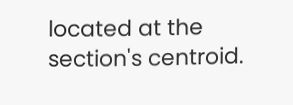located at the section's centroid.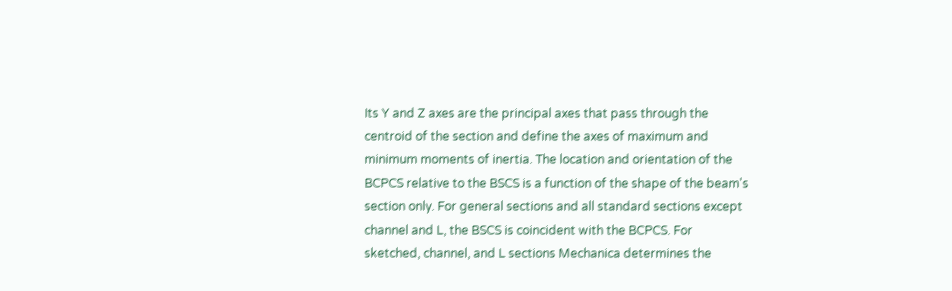Its Y and Z axes are the principal axes that pass through the centroid of the section and define the axes of maximum and minimum moments of inertia. The location and orientation of the BCPCS relative to the BSCS is a function of the shape of the beam's section only. For general sections and all standard sections except channel and L, the BSCS is coincident with the BCPCS. For sketched, channel, and L sections Mechanica determines the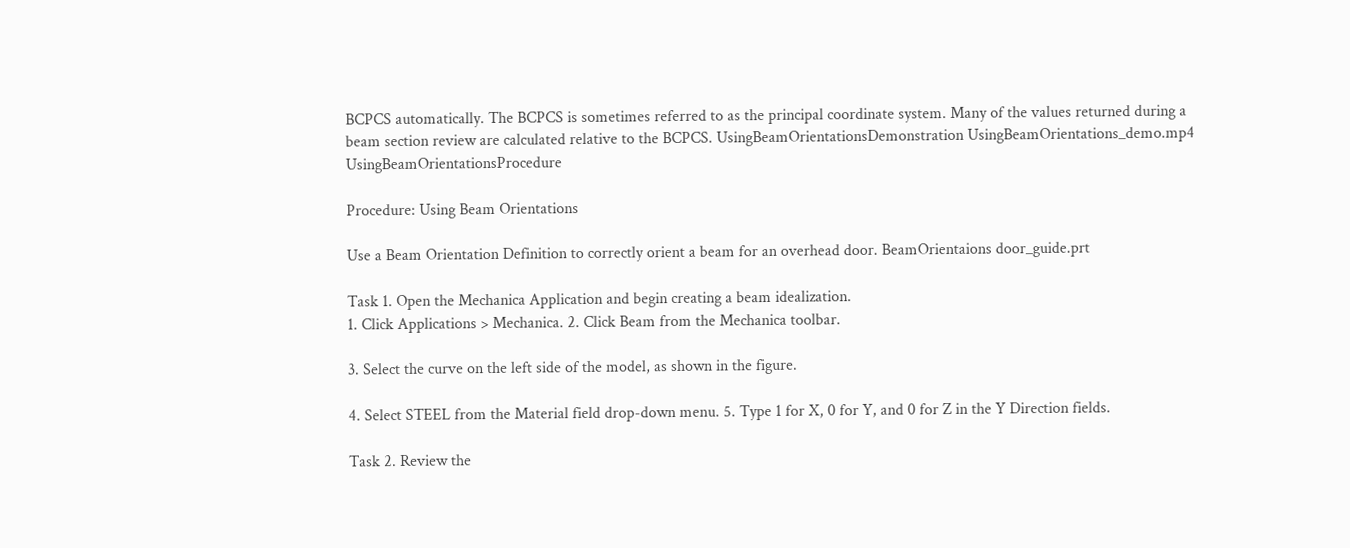BCPCS automatically. The BCPCS is sometimes referred to as the principal coordinate system. Many of the values returned during a beam section review are calculated relative to the BCPCS. UsingBeamOrientationsDemonstration UsingBeamOrientations_demo.mp4 UsingBeamOrientationsProcedure

Procedure: Using Beam Orientations

Use a Beam Orientation Definition to correctly orient a beam for an overhead door. BeamOrientaions door_guide.prt

Task 1. Open the Mechanica Application and begin creating a beam idealization.
1. Click Applications > Mechanica. 2. Click Beam from the Mechanica toolbar.

3. Select the curve on the left side of the model, as shown in the figure.

4. Select STEEL from the Material field drop-down menu. 5. Type 1 for X, 0 for Y, and 0 for Z in the Y Direction fields.

Task 2. Review the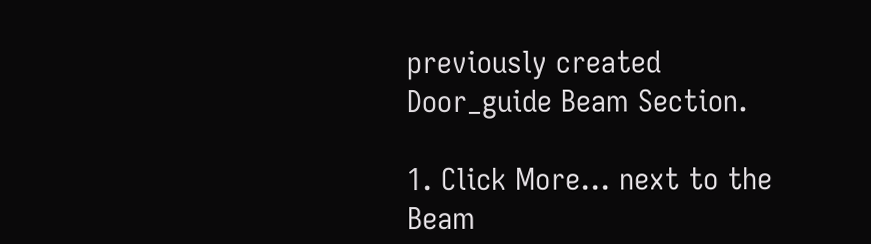previously created Door_guide Beam Section.

1. Click More... next to the Beam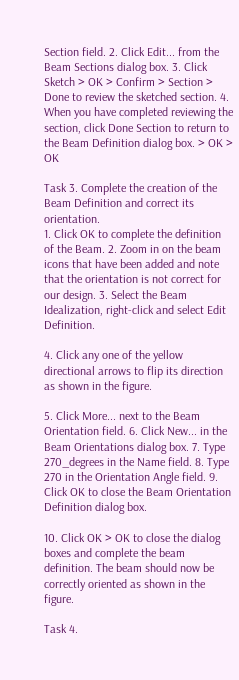Section field. 2. Click Edit... from the Beam Sections dialog box. 3. Click Sketch > OK > Confirm > Section > Done to review the sketched section. 4. When you have completed reviewing the section, click Done Section to return to the Beam Definition dialog box. > OK > OK

Task 3. Complete the creation of the Beam Definition and correct its orientation.
1. Click OK to complete the definition of the Beam. 2. Zoom in on the beam icons that have been added and note that the orientation is not correct for our design. 3. Select the Beam Idealization, right-click and select Edit Definition.

4. Click any one of the yellow directional arrows to flip its direction as shown in the figure.

5. Click More... next to the Beam Orientation field. 6. Click New... in the Beam Orientations dialog box. 7. Type 270_degrees in the Name field. 8. Type 270 in the Orientation Angle field. 9. Click OK to close the Beam Orientation Definition dialog box.

10. Click OK > OK to close the dialog boxes and complete the beam definition. The beam should now be correctly oriented as shown in the figure.

Task 4.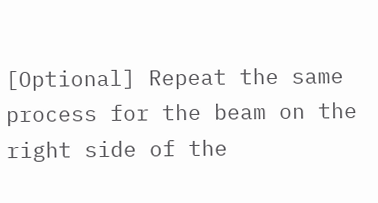[Optional] Repeat the same process for the beam on the right side of the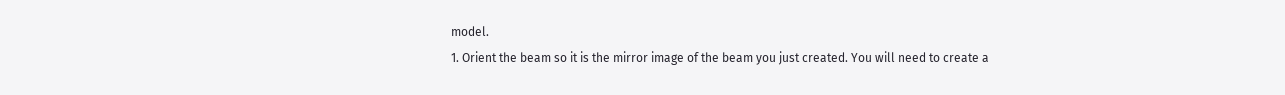model.
1. Orient the beam so it is the mirror image of the beam you just created. You will need to create a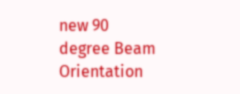new 90 degree Beam Orientation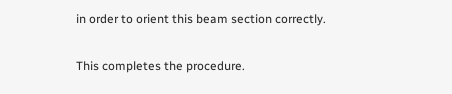in order to orient this beam section correctly.

This completes the procedure.